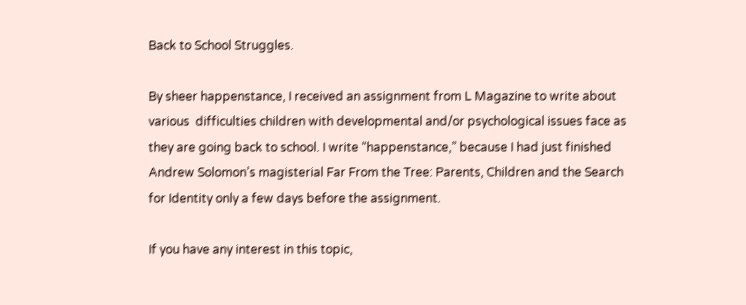Back to School Struggles.

By sheer happenstance, I received an assignment from L Magazine to write about various  difficulties children with developmental and/or psychological issues face as they are going back to school. I write “happenstance,” because I had just finished Andrew Solomon’s magisterial Far From the Tree: Parents, Children and the Search for Identity only a few days before the assignment.

If you have any interest in this topic,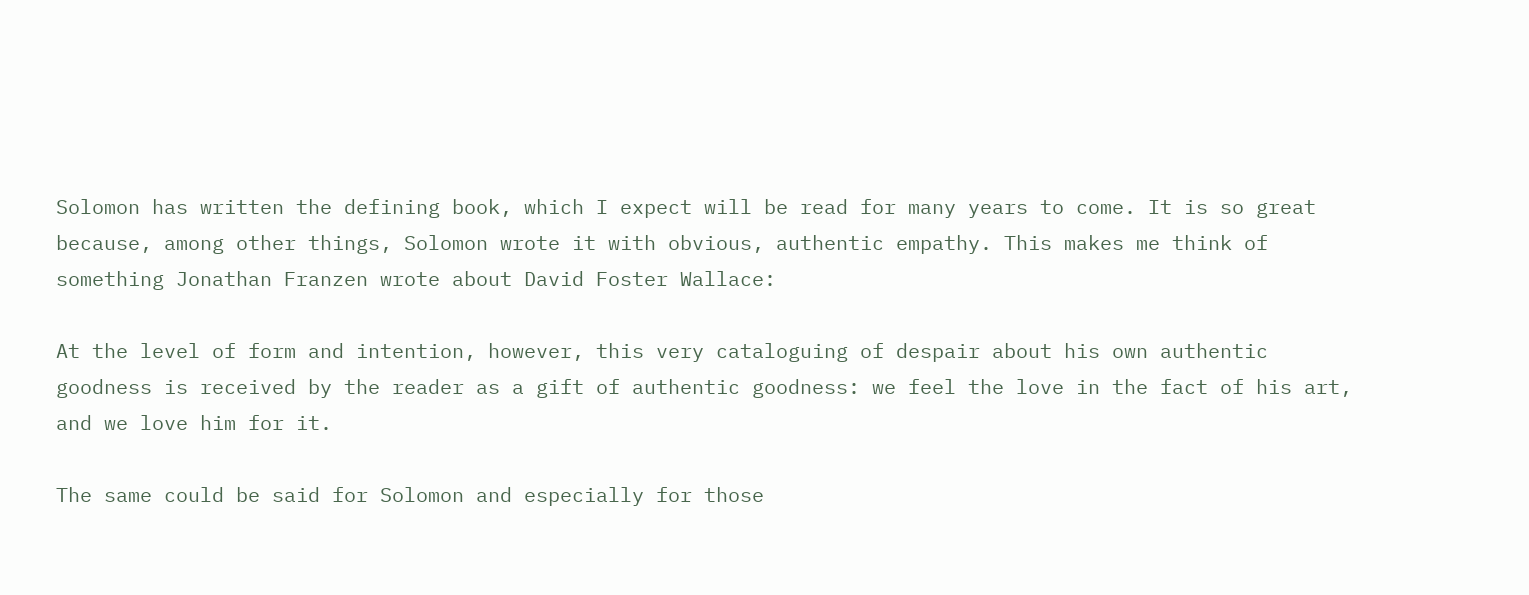Solomon has written the defining book, which I expect will be read for many years to come. It is so great because, among other things, Solomon wrote it with obvious, authentic empathy. This makes me think of something Jonathan Franzen wrote about David Foster Wallace:

At the level of form and intention, however, this very cataloguing of despair about his own authentic goodness is received by the reader as a gift of authentic goodness: we feel the love in the fact of his art, and we love him for it.

The same could be said for Solomon and especially for those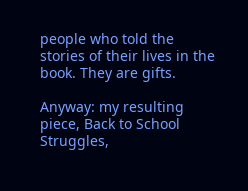people who told the stories of their lives in the book. They are gifts.

Anyway: my resulting piece, Back to School Struggles,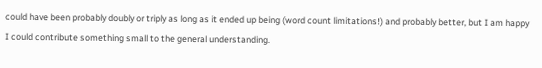could have been probably doubly or triply as long as it ended up being (word count limitations!) and probably better, but I am happy I could contribute something small to the general understanding.